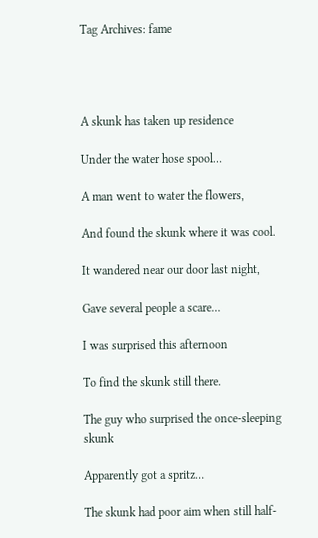Tag Archives: fame




A skunk has taken up residence

Under the water hose spool…

A man went to water the flowers,

And found the skunk where it was cool.

It wandered near our door last night,

Gave several people a scare…

I was surprised this afternoon

To find the skunk still there.

The guy who surprised the once-sleeping skunk

Apparently got a spritz…

The skunk had poor aim when still half-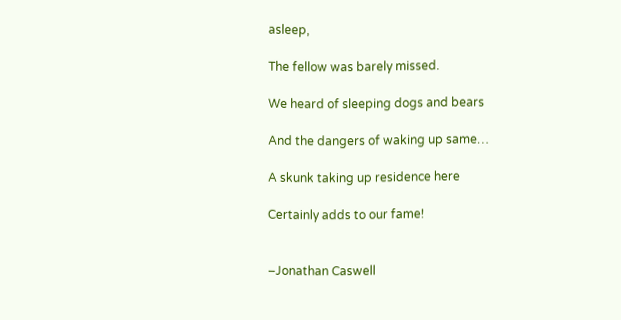asleep,

The fellow was barely missed.

We heard of sleeping dogs and bears

And the dangers of waking up same…

A skunk taking up residence here

Certainly adds to our fame!


–Jonathan Caswell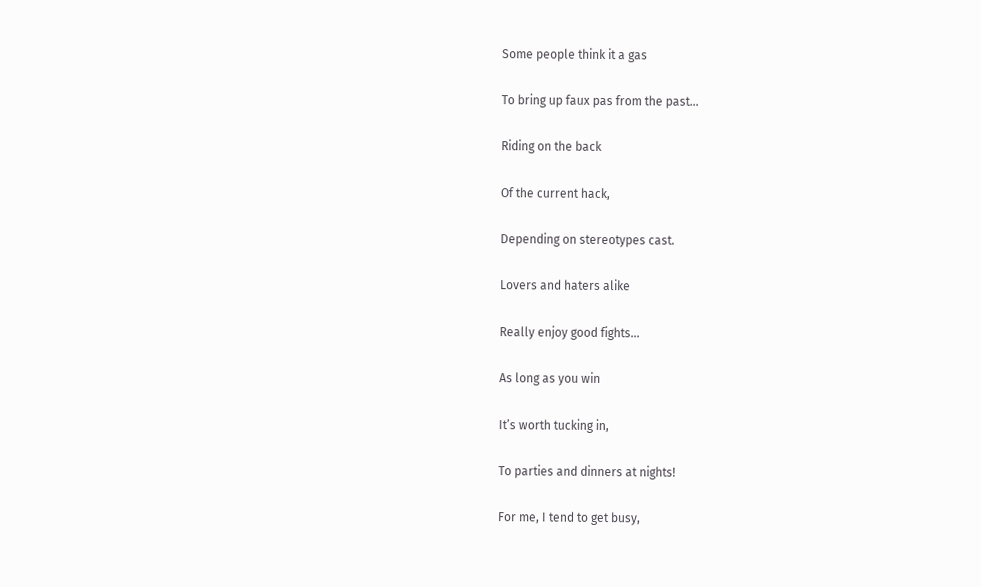Some people think it a gas

To bring up faux pas from the past…

Riding on the back

Of the current hack,

Depending on stereotypes cast.

Lovers and haters alike

Really enjoy good fights…

As long as you win

It’s worth tucking in,

To parties and dinners at nights!

For me, I tend to get busy,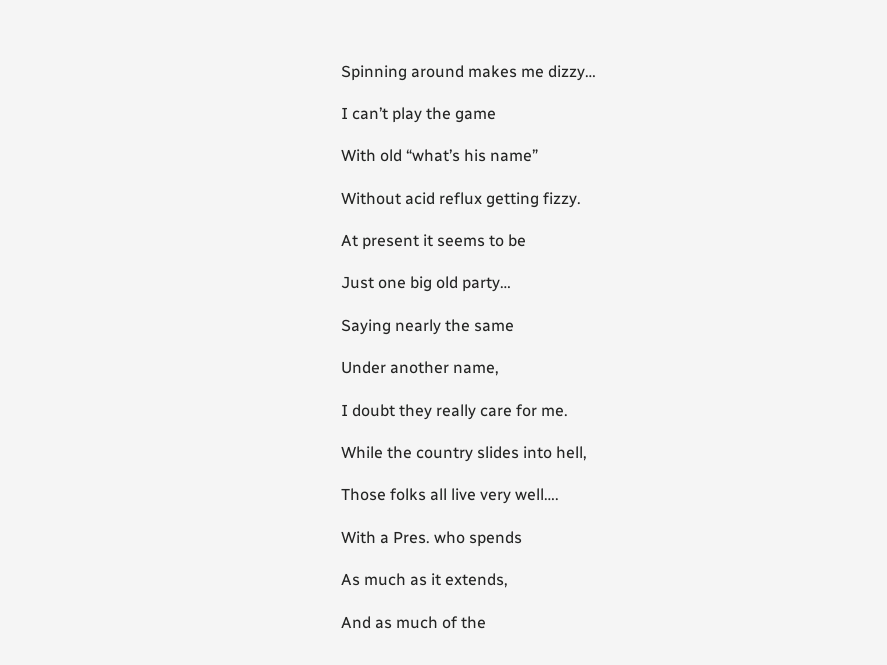Spinning around makes me dizzy…

I can’t play the game

With old “what’s his name”

Without acid reflux getting fizzy.

At present it seems to be

Just one big old party…

Saying nearly the same

Under another name,

I doubt they really care for me.

While the country slides into hell,

Those folks all live very well….

With a Pres. who spends

As much as it extends,

And as much of the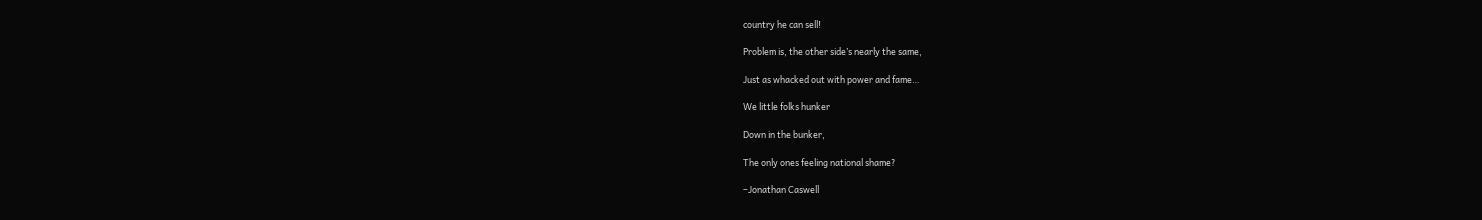country he can sell!

Problem is, the other side’s nearly the same,

Just as whacked out with power and fame…

We little folks hunker

Down in the bunker,

The only ones feeling national shame?

–Jonathan Caswell